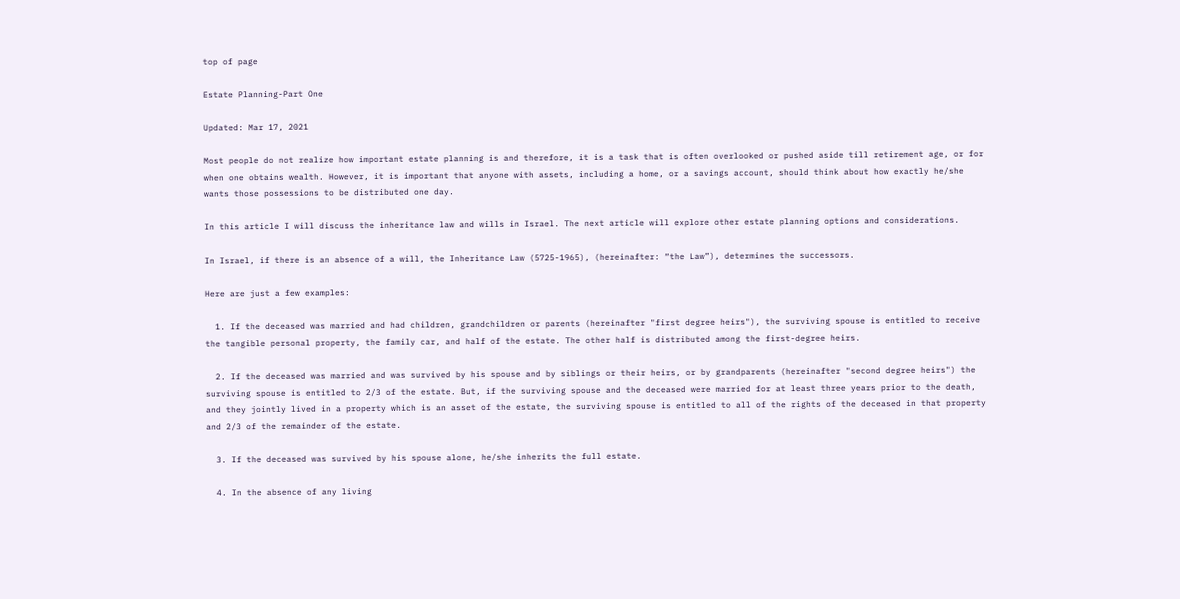top of page

Estate Planning-Part One

Updated: Mar 17, 2021

Most people do not realize how important estate planning is and therefore, it is a task that is often overlooked or pushed aside till retirement age, or for when one obtains wealth. However, it is important that anyone with assets, including a home, or a savings account, should think about how exactly he/she wants those possessions to be distributed one day.

In this article I will discuss the inheritance law and wills in Israel. The next article will explore other estate planning options and considerations.

In Israel, if there is an absence of a will, the Inheritance Law (5725-1965), (hereinafter: “the Law”), determines the successors.

Here are just a few examples:

  1. If the deceased was married and had children, grandchildren or parents (hereinafter "first degree heirs"), the surviving spouse is entitled to receive the tangible personal property, the family car, and half of the estate. The other half is distributed among the first-degree heirs.

  2. If the deceased was married and was survived by his spouse and by siblings or their heirs, or by grandparents (hereinafter "second degree heirs") the surviving spouse is entitled to 2/3 of the estate. But, if the surviving spouse and the deceased were married for at least three years prior to the death, and they jointly lived in a property which is an asset of the estate, the surviving spouse is entitled to all of the rights of the deceased in that property and 2/3 of the remainder of the estate.

  3. If the deceased was survived by his spouse alone, he/she inherits the full estate.

  4. In the absence of any living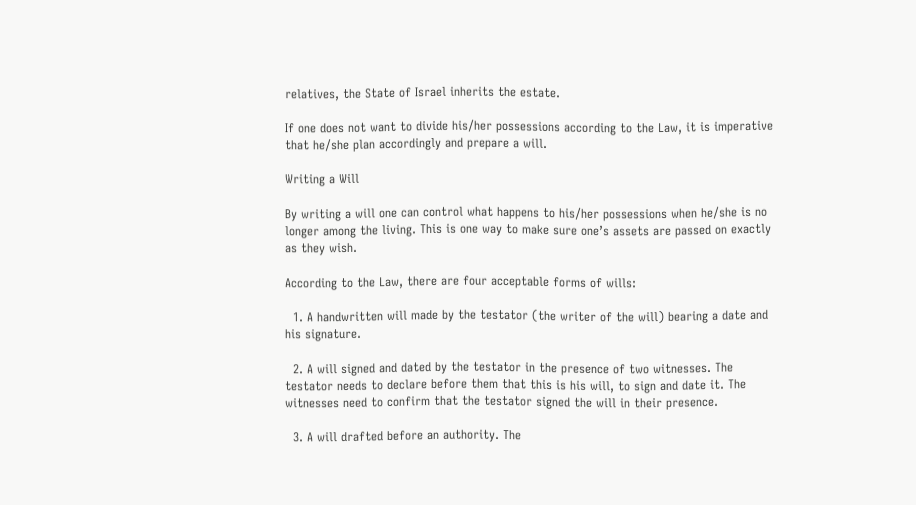relatives, the State of Israel inherits the estate.

If one does not want to divide his/her possessions according to the Law, it is imperative that he/she plan accordingly and prepare a will.

Writing a Will

By writing a will one can control what happens to his/her possessions when he/she is no longer among the living. This is one way to make sure one’s assets are passed on exactly as they wish.

According to the Law, there are four acceptable forms of wills:

  1. A handwritten will made by the testator (the writer of the will) bearing a date and his signature.

  2. A will signed and dated by the testator in the presence of two witnesses. The testator needs to declare before them that this is his will, to sign and date it. The witnesses need to confirm that the testator signed the will in their presence.

  3. A will drafted before an authority. The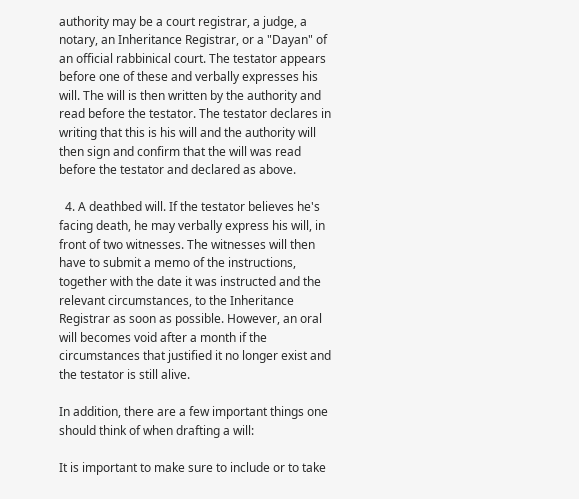authority may be a court registrar, a judge, a notary, an Inheritance Registrar, or a "Dayan" of an official rabbinical court. The testator appears before one of these and verbally expresses his will. The will is then written by the authority and read before the testator. The testator declares in writing that this is his will and the authority will then sign and confirm that the will was read before the testator and declared as above.

  4. A deathbed will. If the testator believes he's facing death, he may verbally express his will, in front of two witnesses. The witnesses will then have to submit a memo of the instructions, together with the date it was instructed and the relevant circumstances, to the Inheritance Registrar as soon as possible. However, an oral will becomes void after a month if the circumstances that justified it no longer exist and the testator is still alive.

In addition, there are a few important things one should think of when drafting a will:

It is important to make sure to include or to take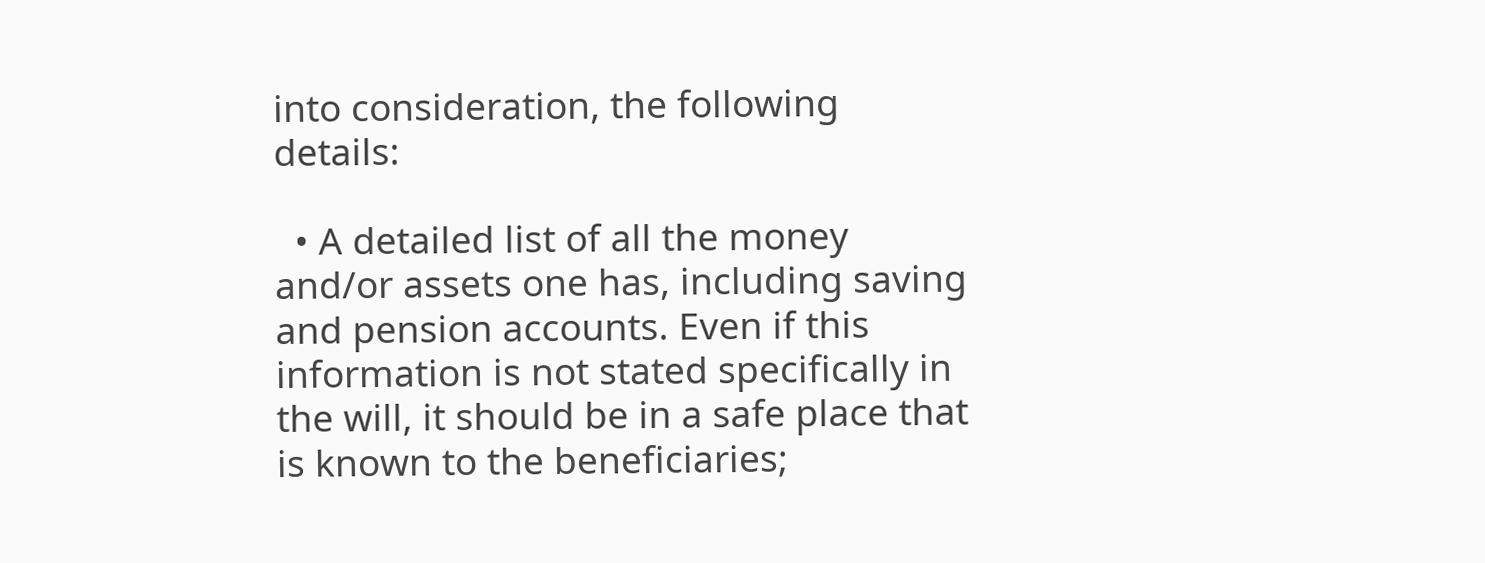into consideration, the following details:

  • A detailed list of all the money and/or assets one has, including saving and pension accounts. Even if this information is not stated specifically in the will, it should be in a safe place that is known to the beneficiaries;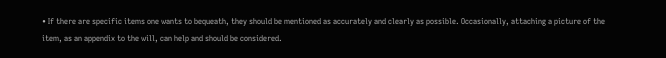• If there are specific items one wants to bequeath, they should be mentioned as accurately and clearly as possible. Occasionally, attaching a picture of the item, as an appendix to the will, can help and should be considered.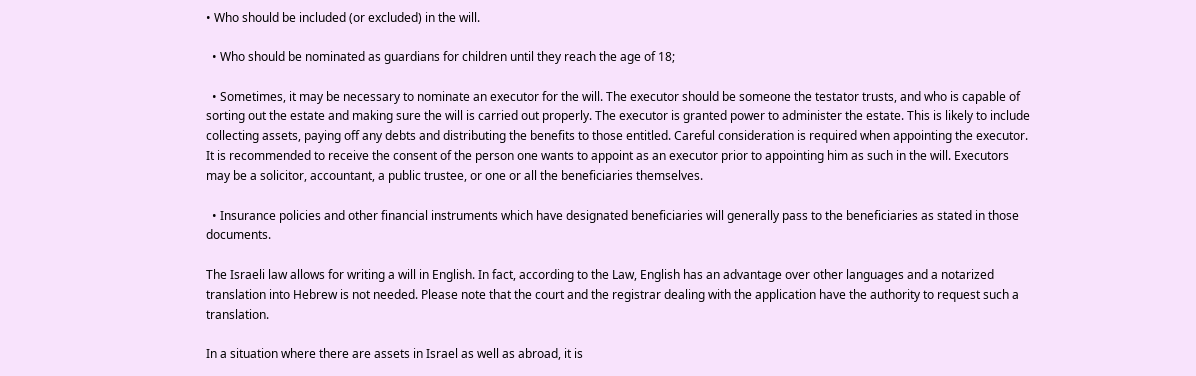• Who should be included (or excluded) in the will.

  • Who should be nominated as guardians for children until they reach the age of 18;

  • Sometimes, it may be necessary to nominate an executor for the will. The executor should be someone the testator trusts, and who is capable of sorting out the estate and making sure the will is carried out properly. The executor is granted power to administer the estate. This is likely to include collecting assets, paying off any debts and distributing the benefits to those entitled. Careful consideration is required when appointing the executor. It is recommended to receive the consent of the person one wants to appoint as an executor prior to appointing him as such in the will. Executors may be a solicitor, accountant, a public trustee, or one or all the beneficiaries themselves.

  • Insurance policies and other financial instruments which have designated beneficiaries will generally pass to the beneficiaries as stated in those documents.

The Israeli law allows for writing a will in English. In fact, according to the Law, English has an advantage over other languages and a notarized translation into Hebrew is not needed. Please note that the court and the registrar dealing with the application have the authority to request such a translation.

In a situation where there are assets in Israel as well as abroad, it is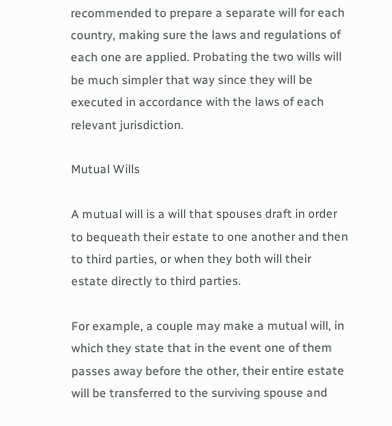recommended to prepare a separate will for each country, making sure the laws and regulations of each one are applied. Probating the two wills will be much simpler that way since they will be executed in accordance with the laws of each relevant jurisdiction.

Mutual Wills

A mutual will is a will that spouses draft in order to bequeath their estate to one another and then to third parties, or when they both will their estate directly to third parties.

For example, a couple may make a mutual will, in which they state that in the event one of them passes away before the other, their entire estate will be transferred to the surviving spouse and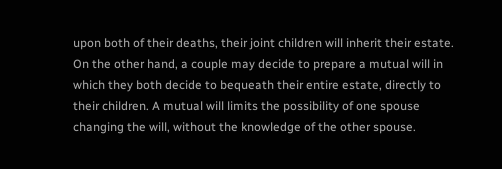upon both of their deaths, their joint children will inherit their estate. On the other hand, a couple may decide to prepare a mutual will in which they both decide to bequeath their entire estate, directly to their children. A mutual will limits the possibility of one spouse changing the will, without the knowledge of the other spouse.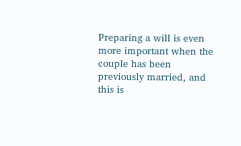Preparing a will is even more important when the couple has been previously married, and this is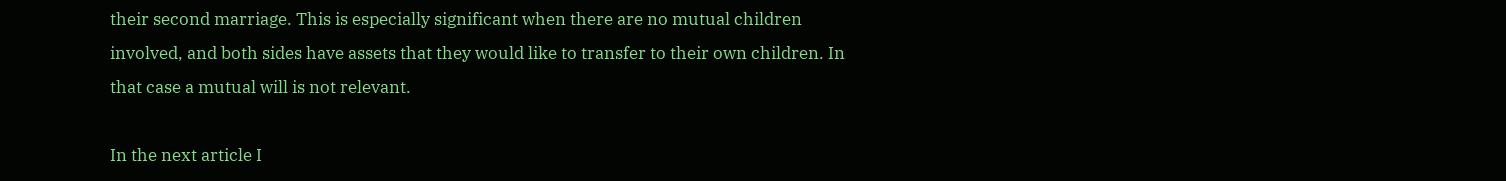their second marriage. This is especially significant when there are no mutual children involved, and both sides have assets that they would like to transfer to their own children. In that case a mutual will is not relevant.

In the next article I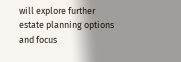will explore further estate planning options and focus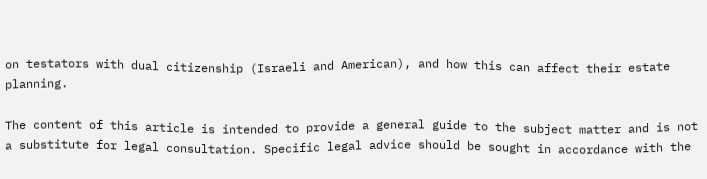on testators with dual citizenship (Israeli and American), and how this can affect their estate planning.

The content of this article is intended to provide a general guide to the subject matter and is not a substitute for legal consultation. Specific legal advice should be sought in accordance with the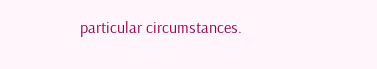particular circumstances.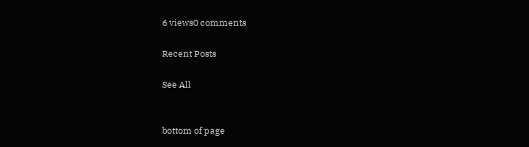6 views0 comments

Recent Posts

See All


bottom of page